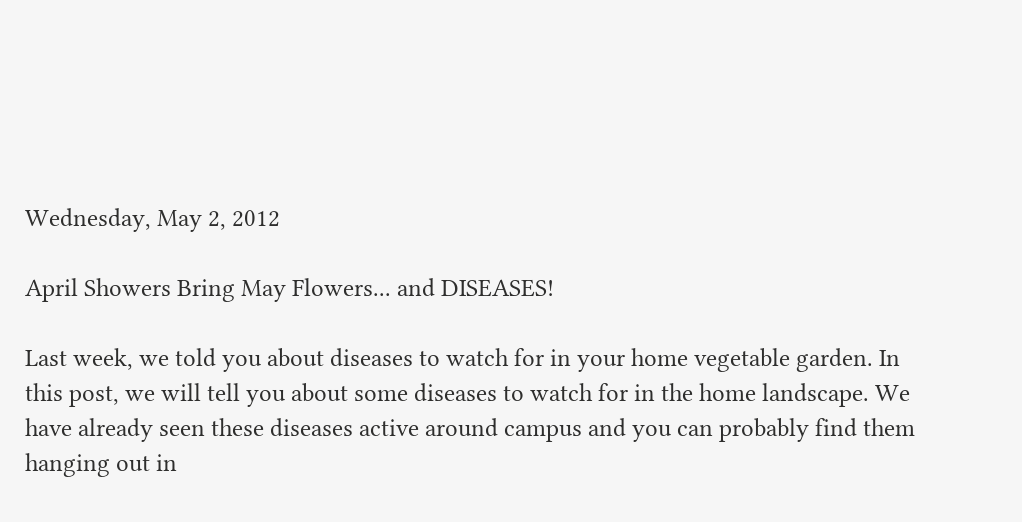Wednesday, May 2, 2012

April Showers Bring May Flowers... and DISEASES!

Last week, we told you about diseases to watch for in your home vegetable garden. In this post, we will tell you about some diseases to watch for in the home landscape. We have already seen these diseases active around campus and you can probably find them hanging out in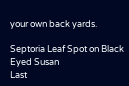your own back yards.

Septoria Leaf Spot on Black Eyed Susan
Last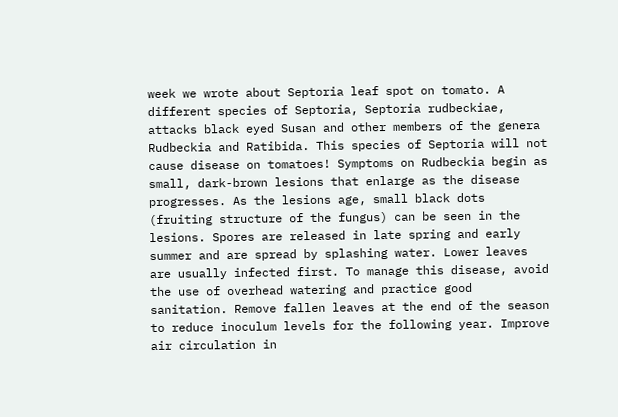week we wrote about Septoria leaf spot on tomato. A different species of Septoria, Septoria rudbeckiae, attacks black eyed Susan and other members of the genera Rudbeckia and Ratibida. This species of Septoria will not cause disease on tomatoes! Symptoms on Rudbeckia begin as small, dark-brown lesions that enlarge as the disease progresses. As the lesions age, small black dots (fruiting structure of the fungus) can be seen in the lesions. Spores are released in late spring and early summer and are spread by splashing water. Lower leaves are usually infected first. To manage this disease, avoid the use of overhead watering and practice good sanitation. Remove fallen leaves at the end of the season to reduce inoculum levels for the following year. Improve air circulation in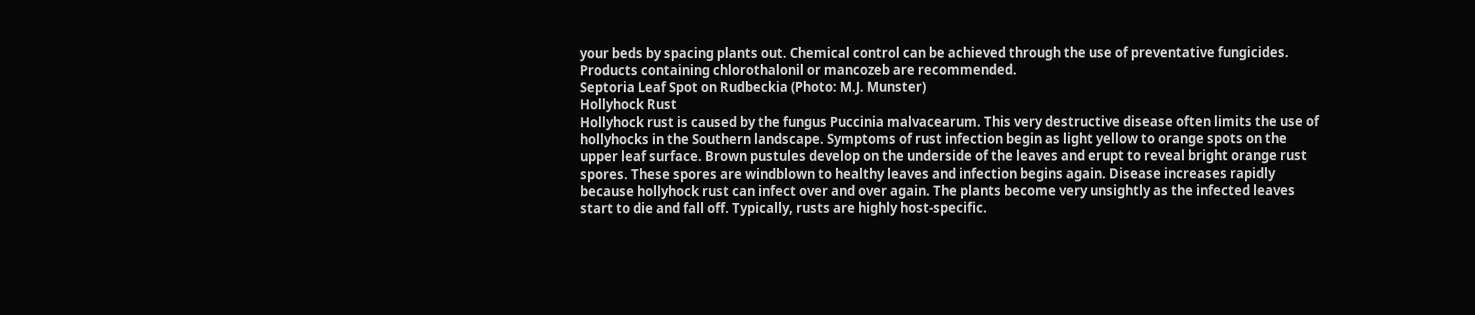your beds by spacing plants out. Chemical control can be achieved through the use of preventative fungicides. Products containing chlorothalonil or mancozeb are recommended.
Septoria Leaf Spot on Rudbeckia (Photo: M.J. Munster)
Hollyhock Rust
Hollyhock rust is caused by the fungus Puccinia malvacearum. This very destructive disease often limits the use of hollyhocks in the Southern landscape. Symptoms of rust infection begin as light yellow to orange spots on the upper leaf surface. Brown pustules develop on the underside of the leaves and erupt to reveal bright orange rust spores. These spores are windblown to healthy leaves and infection begins again. Disease increases rapidly because hollyhock rust can infect over and over again. The plants become very unsightly as the infected leaves start to die and fall off. Typically, rusts are highly host-specific.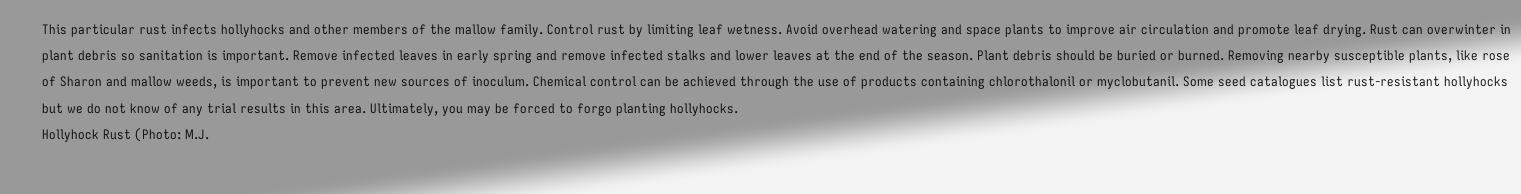This particular rust infects hollyhocks and other members of the mallow family. Control rust by limiting leaf wetness. Avoid overhead watering and space plants to improve air circulation and promote leaf drying. Rust can overwinter in plant debris so sanitation is important. Remove infected leaves in early spring and remove infected stalks and lower leaves at the end of the season. Plant debris should be buried or burned. Removing nearby susceptible plants, like rose of Sharon and mallow weeds, is important to prevent new sources of inoculum. Chemical control can be achieved through the use of products containing chlorothalonil or myclobutanil. Some seed catalogues list rust-resistant hollyhocks but we do not know of any trial results in this area. Ultimately, you may be forced to forgo planting hollyhocks.
Hollyhock Rust (Photo: M.J.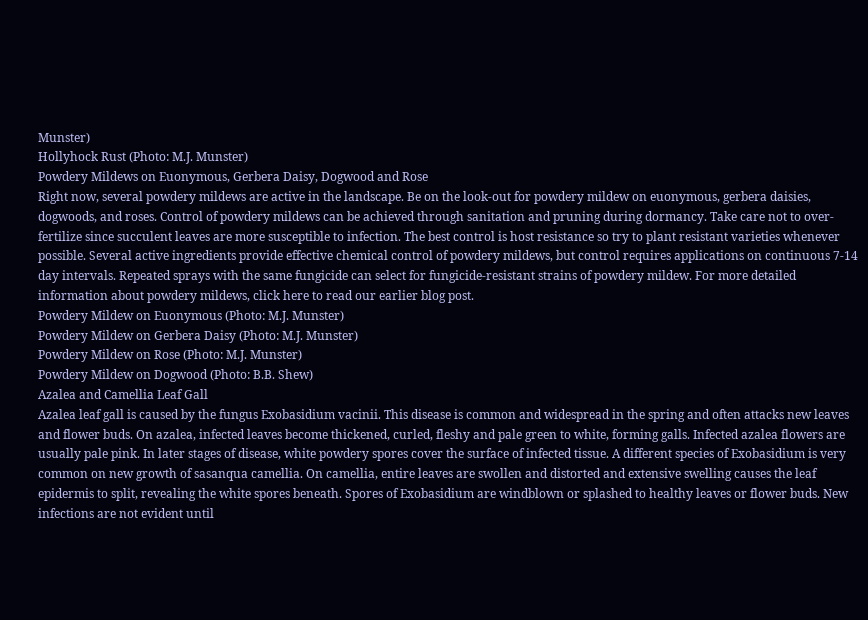Munster)
Hollyhock Rust (Photo: M.J. Munster)
Powdery Mildews on Euonymous, Gerbera Daisy, Dogwood and Rose
Right now, several powdery mildews are active in the landscape. Be on the look-out for powdery mildew on euonymous, gerbera daisies, dogwoods, and roses. Control of powdery mildews can be achieved through sanitation and pruning during dormancy. Take care not to over-fertilize since succulent leaves are more susceptible to infection. The best control is host resistance so try to plant resistant varieties whenever possible. Several active ingredients provide effective chemical control of powdery mildews, but control requires applications on continuous 7-14 day intervals. Repeated sprays with the same fungicide can select for fungicide-resistant strains of powdery mildew. For more detailed information about powdery mildews, click here to read our earlier blog post.
Powdery Mildew on Euonymous (Photo: M.J. Munster)
Powdery Mildew on Gerbera Daisy (Photo: M.J. Munster)
Powdery Mildew on Rose (Photo: M.J. Munster)
Powdery Mildew on Dogwood (Photo: B.B. Shew)
Azalea and Camellia Leaf Gall
Azalea leaf gall is caused by the fungus Exobasidium vacinii. This disease is common and widespread in the spring and often attacks new leaves and flower buds. On azalea, infected leaves become thickened, curled, fleshy and pale green to white, forming galls. Infected azalea flowers are usually pale pink. In later stages of disease, white powdery spores cover the surface of infected tissue. A different species of Exobasidium is very common on new growth of sasanqua camellia. On camellia, entire leaves are swollen and distorted and extensive swelling causes the leaf epidermis to split, revealing the white spores beneath. Spores of Exobasidium are windblown or splashed to healthy leaves or flower buds. New infections are not evident until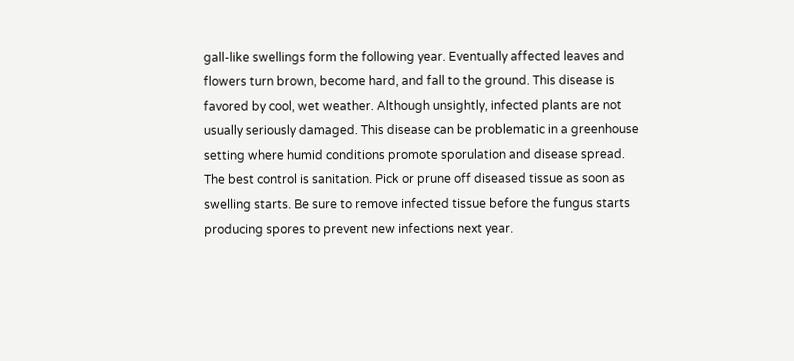gall-like swellings form the following year. Eventually affected leaves and flowers turn brown, become hard, and fall to the ground. This disease is favored by cool, wet weather. Although unsightly, infected plants are not usually seriously damaged. This disease can be problematic in a greenhouse setting where humid conditions promote sporulation and disease spread. The best control is sanitation. Pick or prune off diseased tissue as soon as swelling starts. Be sure to remove infected tissue before the fungus starts producing spores to prevent new infections next year.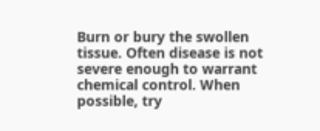Burn or bury the swollen tissue. Often disease is not severe enough to warrant chemical control. When possible, try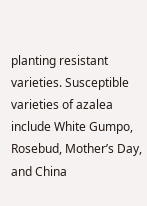planting resistant varieties. Susceptible varieties of azalea include White Gumpo, Rosebud, Mother’s Day, and China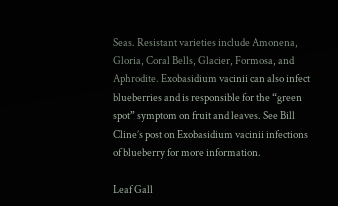Seas. Resistant varieties include Amonena, Gloria, Coral Bells, Glacier, Formosa, and Aphrodite. Exobasidium vacinii can also infect blueberries and is responsible for the “green spot” symptom on fruit and leaves. See Bill Cline’s post on Exobasidium vacinii infections of blueberry for more information.

Leaf Gall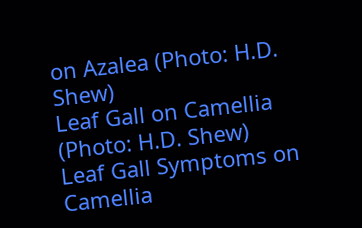on Azalea (Photo: H.D. Shew)
Leaf Gall on Camellia (Photo: H.D. Shew)
Leaf Gall Symptoms on Camellia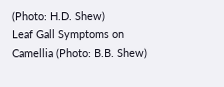(Photo: H.D. Shew)
Leaf Gall Symptoms on Camellia (Photo: B.B. Shew)